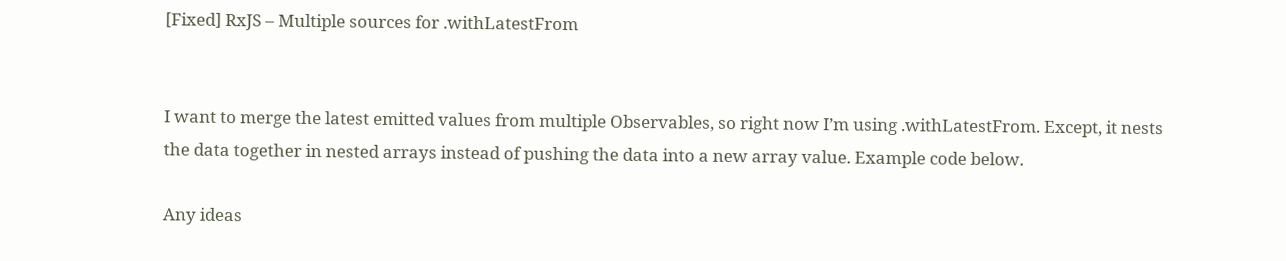[Fixed] RxJS – Multiple sources for .withLatestFrom


I want to merge the latest emitted values from multiple Observables, so right now I’m using .withLatestFrom. Except, it nests the data together in nested arrays instead of pushing the data into a new array value. Example code below.

Any ideas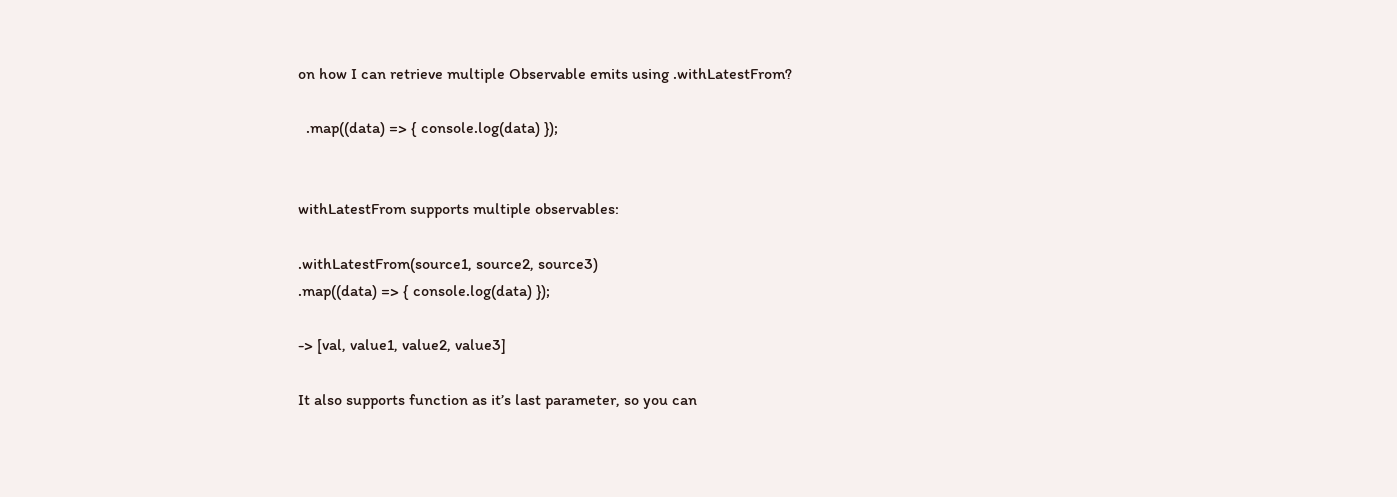on how I can retrieve multiple Observable emits using .withLatestFrom?

  .map((data) => { console.log(data) });


withLatestFrom supports multiple observables:

.withLatestFrom(source1, source2, source3)
.map((data) => { console.log(data) });

-> [val, value1, value2, value3]

It also supports function as it’s last parameter, so you can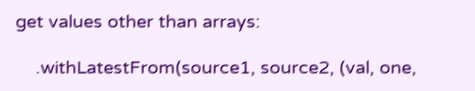get values other than arrays:

    .withLatestFrom(source1, source2, (val, one,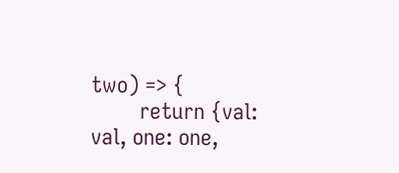two) => {
        return {val: val, one: one,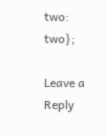two: two};

Leave a Reply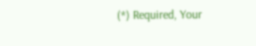(*) Required, Your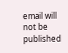email will not be published